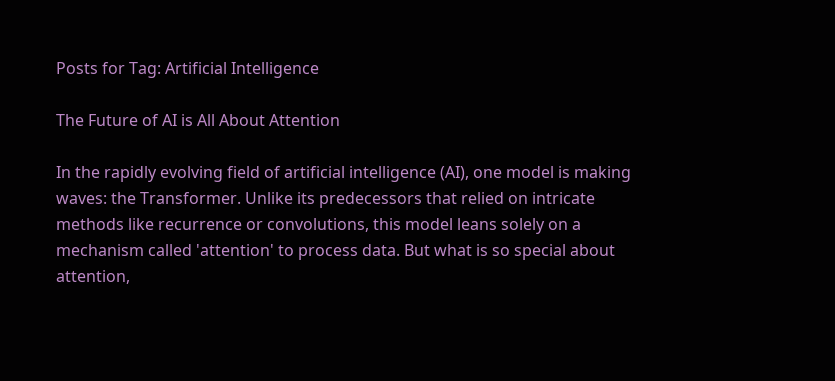Posts for Tag: Artificial Intelligence

The Future of AI is All About Attention

In the rapidly evolving field of artificial intelligence (AI), one model is making waves: the Transformer. Unlike its predecessors that relied on intricate methods like recurrence or convolutions, this model leans solely on a mechanism called 'attention' to process data. But what is so special about attention,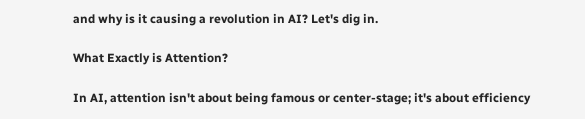and why is it causing a revolution in AI? Let's dig in.

What Exactly is Attention?

In AI, attention isn't about being famous or center-stage; it's about efficiency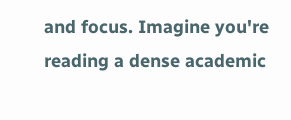and focus. Imagine you're reading a dense academic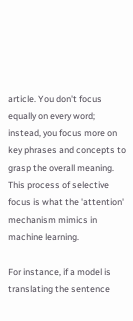article. You don't focus equally on every word; instead, you focus more on key phrases and concepts to grasp the overall meaning. This process of selective focus is what the 'attention' mechanism mimics in machine learning.

For instance, if a model is translating the sentence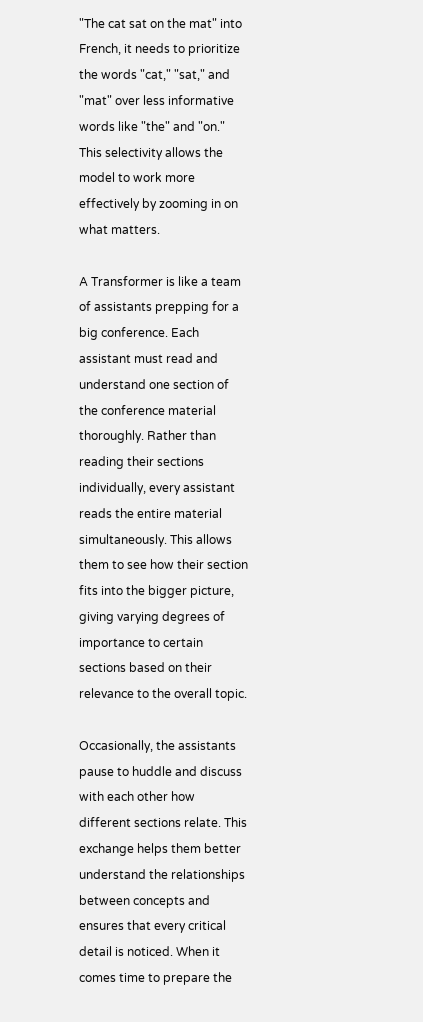"The cat sat on the mat" into French, it needs to prioritize the words "cat," "sat," and "mat" over less informative words like "the" and "on." This selectivity allows the model to work more effectively by zooming in on what matters.

A Transformer is like a team of assistants prepping for a big conference. Each assistant must read and understand one section of the conference material thoroughly. Rather than reading their sections individually, every assistant reads the entire material simultaneously. This allows them to see how their section fits into the bigger picture, giving varying degrees of importance to certain sections based on their relevance to the overall topic.

Occasionally, the assistants pause to huddle and discuss with each other how different sections relate. This exchange helps them better understand the relationships between concepts and ensures that every critical detail is noticed. When it comes time to prepare the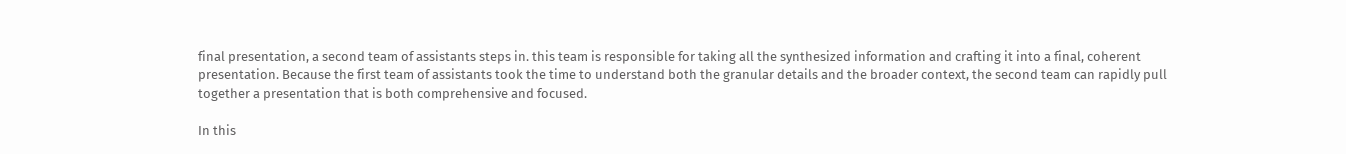final presentation, a second team of assistants steps in. this team is responsible for taking all the synthesized information and crafting it into a final, coherent presentation. Because the first team of assistants took the time to understand both the granular details and the broader context, the second team can rapidly pull together a presentation that is both comprehensive and focused.

In this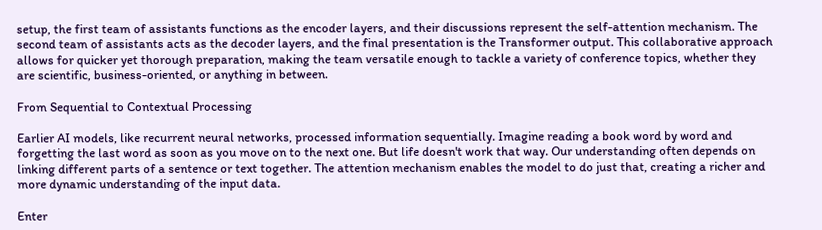setup, the first team of assistants functions as the encoder layers, and their discussions represent the self-attention mechanism. The second team of assistants acts as the decoder layers, and the final presentation is the Transformer output. This collaborative approach allows for quicker yet thorough preparation, making the team versatile enough to tackle a variety of conference topics, whether they are scientific, business-oriented, or anything in between.

From Sequential to Contextual Processing

Earlier AI models, like recurrent neural networks, processed information sequentially. Imagine reading a book word by word and forgetting the last word as soon as you move on to the next one. But life doesn't work that way. Our understanding often depends on linking different parts of a sentence or text together. The attention mechanism enables the model to do just that, creating a richer and more dynamic understanding of the input data.

Enter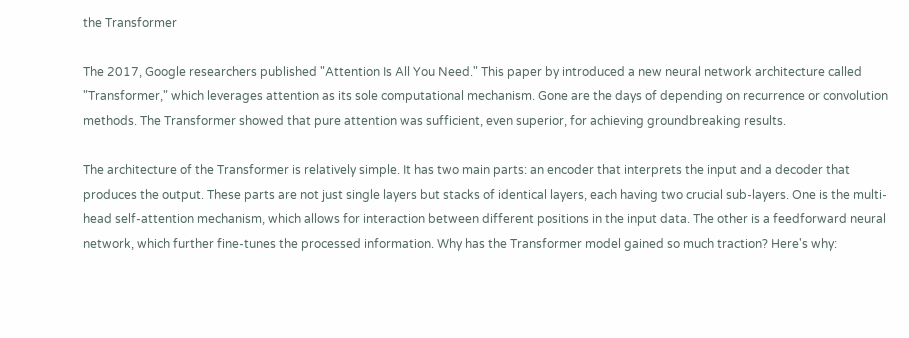the Transformer

The 2017, Google researchers published "Attention Is All You Need." This paper by introduced a new neural network architecture called "Transformer," which leverages attention as its sole computational mechanism. Gone are the days of depending on recurrence or convolution methods. The Transformer showed that pure attention was sufficient, even superior, for achieving groundbreaking results.

The architecture of the Transformer is relatively simple. It has two main parts: an encoder that interprets the input and a decoder that produces the output. These parts are not just single layers but stacks of identical layers, each having two crucial sub-layers. One is the multi-head self-attention mechanism, which allows for interaction between different positions in the input data. The other is a feedforward neural network, which further fine-tunes the processed information. Why has the Transformer model gained so much traction? Here's why: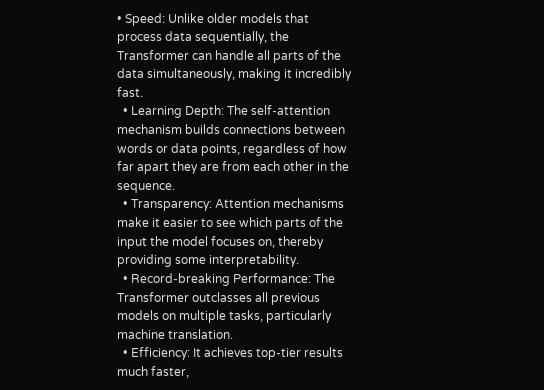• Speed: Unlike older models that process data sequentially, the Transformer can handle all parts of the data simultaneously, making it incredibly fast.
  • Learning Depth: The self-attention mechanism builds connections between words or data points, regardless of how far apart they are from each other in the sequence.
  • Transparency: Attention mechanisms make it easier to see which parts of the input the model focuses on, thereby providing some interpretability.
  • Record-breaking Performance: The Transformer outclasses all previous models on multiple tasks, particularly machine translation.
  • Efficiency: It achieves top-tier results much faster,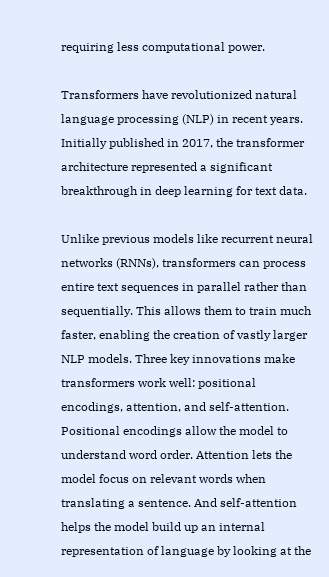requiring less computational power.

Transformers have revolutionized natural language processing (NLP) in recent years. Initially published in 2017, the transformer architecture represented a significant breakthrough in deep learning for text data.

Unlike previous models like recurrent neural networks (RNNs), transformers can process entire text sequences in parallel rather than sequentially. This allows them to train much faster, enabling the creation of vastly larger NLP models. Three key innovations make transformers work well: positional encodings, attention, and self-attention. Positional encodings allow the model to understand word order. Attention lets the model focus on relevant words when translating a sentence. And self-attention helps the model build up an internal representation of language by looking at the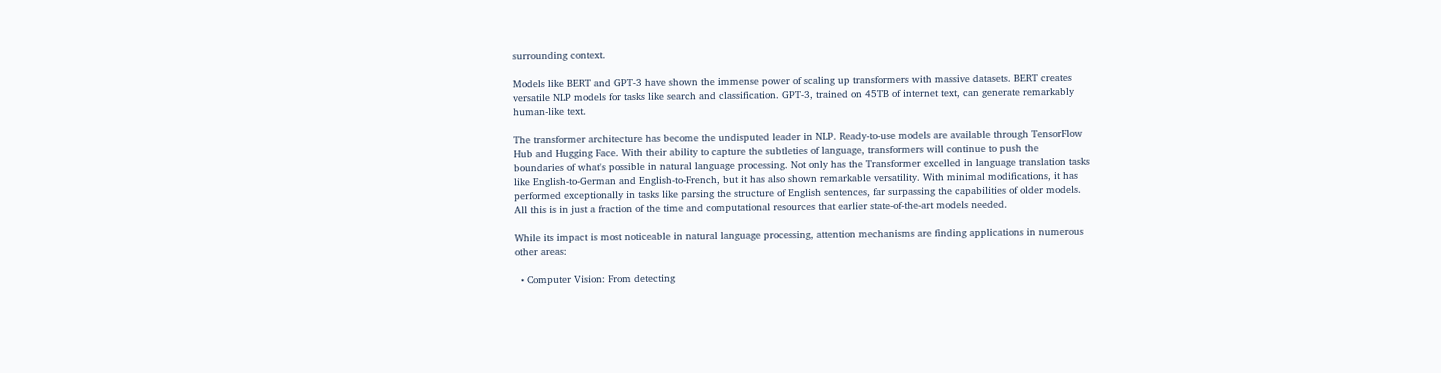surrounding context.

Models like BERT and GPT-3 have shown the immense power of scaling up transformers with massive datasets. BERT creates versatile NLP models for tasks like search and classification. GPT-3, trained on 45TB of internet text, can generate remarkably human-like text.

The transformer architecture has become the undisputed leader in NLP. Ready-to-use models are available through TensorFlow Hub and Hugging Face. With their ability to capture the subtleties of language, transformers will continue to push the boundaries of what's possible in natural language processing. Not only has the Transformer excelled in language translation tasks like English-to-German and English-to-French, but it has also shown remarkable versatility. With minimal modifications, it has performed exceptionally in tasks like parsing the structure of English sentences, far surpassing the capabilities of older models. All this is in just a fraction of the time and computational resources that earlier state-of-the-art models needed.

While its impact is most noticeable in natural language processing, attention mechanisms are finding applications in numerous other areas:

  • Computer Vision: From detecting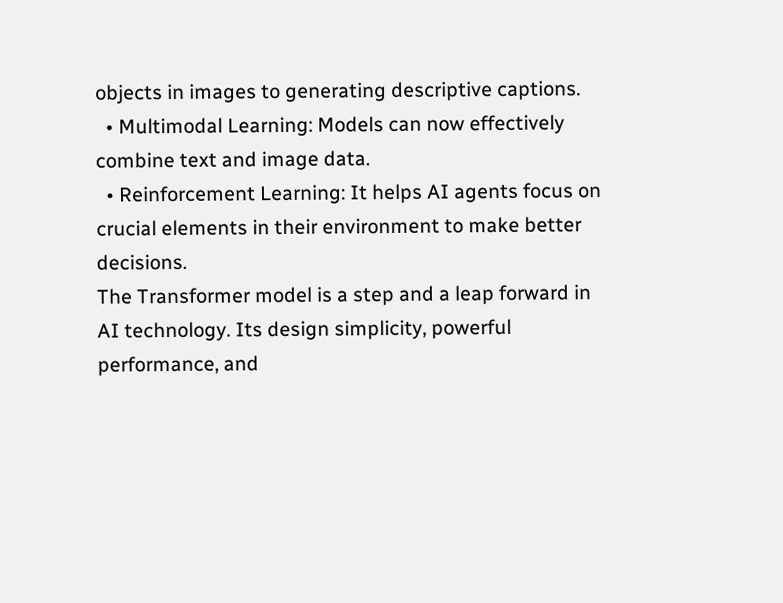objects in images to generating descriptive captions.
  • Multimodal Learning: Models can now effectively combine text and image data.
  • Reinforcement Learning: It helps AI agents focus on crucial elements in their environment to make better decisions.
The Transformer model is a step and a leap forward in AI technology. Its design simplicity, powerful performance, and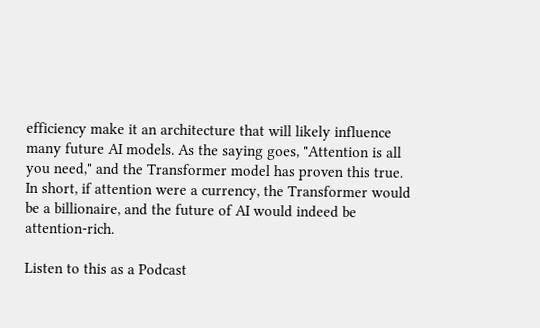efficiency make it an architecture that will likely influence many future AI models. As the saying goes, "Attention is all you need," and the Transformer model has proven this true. In short, if attention were a currency, the Transformer would be a billionaire, and the future of AI would indeed be attention-rich.

Listen to this as a Podcast